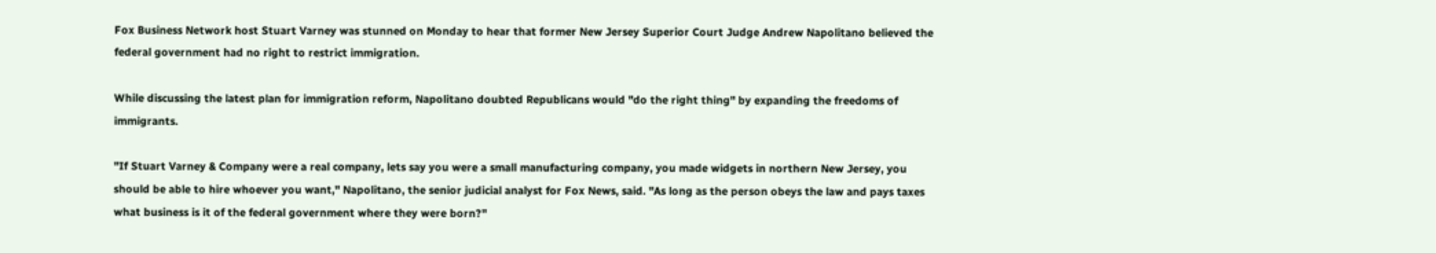Fox Business Network host Stuart Varney was stunned on Monday to hear that former New Jersey Superior Court Judge Andrew Napolitano believed the federal government had no right to restrict immigration.

While discussing the latest plan for immigration reform, Napolitano doubted Republicans would "do the right thing" by expanding the freedoms of immigrants.

"If Stuart Varney & Company were a real company, lets say you were a small manufacturing company, you made widgets in northern New Jersey, you should be able to hire whoever you want," Napolitano, the senior judicial analyst for Fox News, said. "As long as the person obeys the law and pays taxes what business is it of the federal government where they were born?"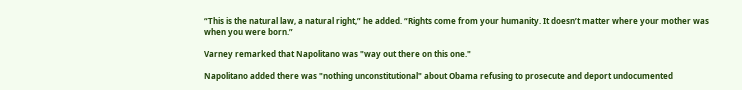“This is the natural law, a natural right,” he added. “Rights come from your humanity. It doesn’t matter where your mother was when you were born.”

Varney remarked that Napolitano was "way out there on this one."

Napolitano added there was "nothing unconstitutional" about Obama refusing to prosecute and deport undocumented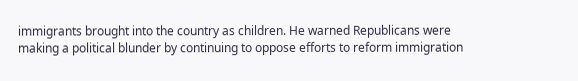immigrants brought into the country as children. He warned Republicans were making a political blunder by continuing to oppose efforts to reform immigration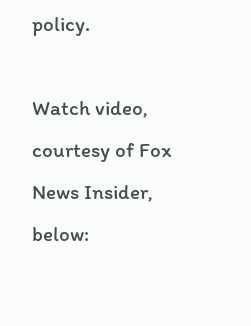policy.

Watch video, courtesy of Fox News Insider, below: